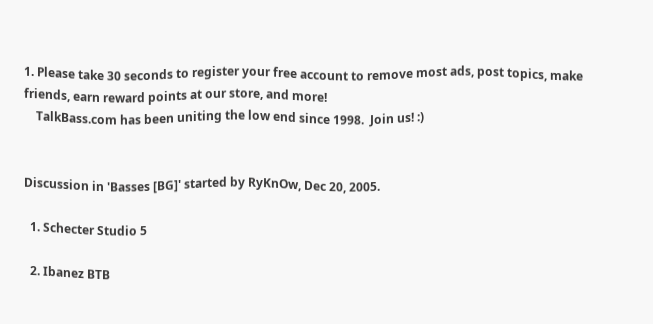1. Please take 30 seconds to register your free account to remove most ads, post topics, make friends, earn reward points at our store, and more!
    TalkBass.com has been uniting the low end since 1998.  Join us! :)


Discussion in 'Basses [BG]' started by RyKnOw, Dec 20, 2005.

  1. Schecter Studio 5

  2. Ibanez BTB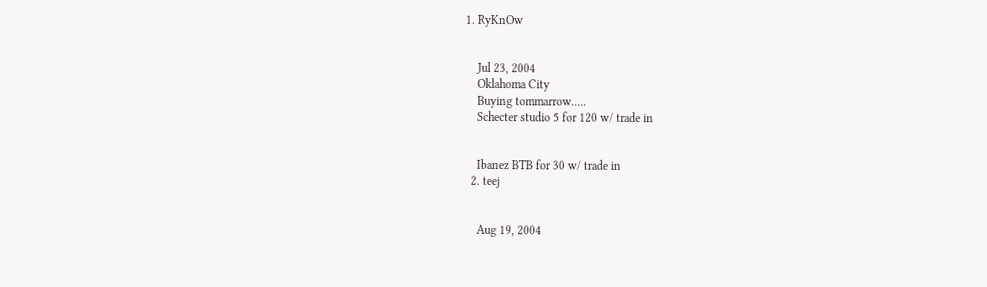1. RyKnOw


    Jul 23, 2004
    Oklahoma City
    Buying tommarrow.....
    Schecter studio 5 for 120 w/ trade in


    Ibanez BTB for 30 w/ trade in
  2. teej


    Aug 19, 2004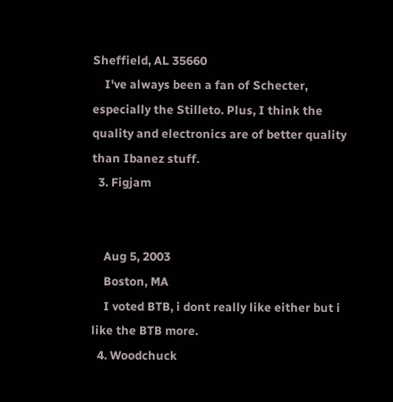Sheffield, AL 35660
    I've always been a fan of Schecter, especially the Stilleto. Plus, I think the quality and electronics are of better quality than Ibanez stuff.
  3. Figjam


    Aug 5, 2003
    Boston, MA
    I voted BTB, i dont really like either but i like the BTB more.
  4. Woodchuck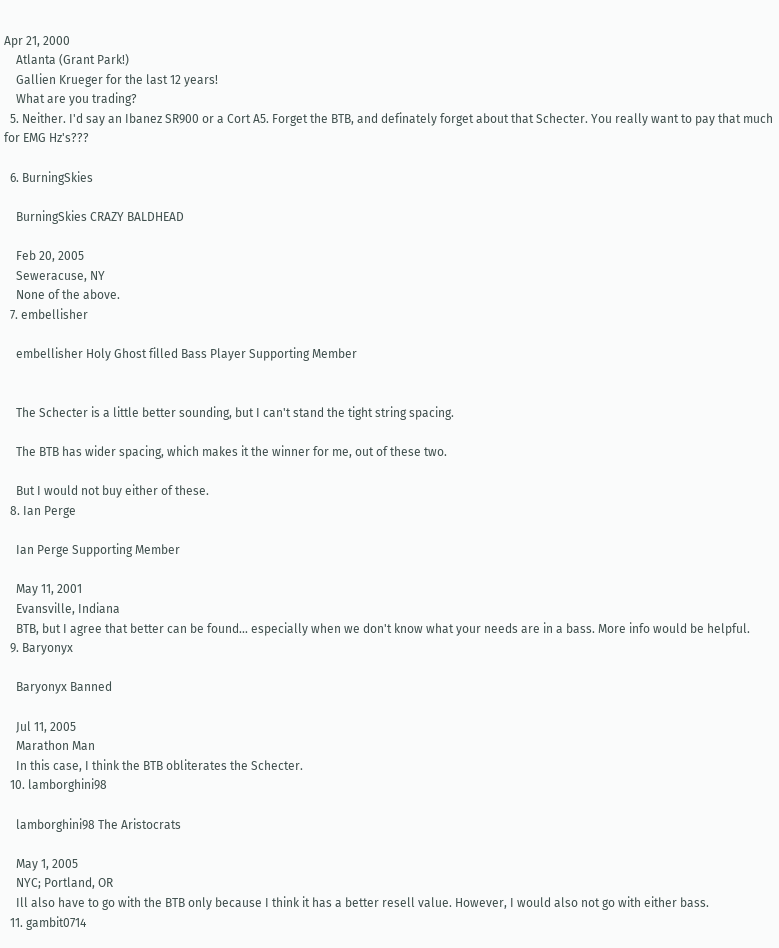Apr 21, 2000
    Atlanta (Grant Park!)
    Gallien Krueger for the last 12 years!
    What are you trading?
  5. Neither. I'd say an Ibanez SR900 or a Cort A5. Forget the BTB, and definately forget about that Schecter. You really want to pay that much for EMG Hz's???

  6. BurningSkies

    BurningSkies CRAZY BALDHEAD

    Feb 20, 2005
    Seweracuse, NY
    None of the above.
  7. embellisher

    embellisher Holy Ghost filled Bass Player Supporting Member


    The Schecter is a little better sounding, but I can't stand the tight string spacing.

    The BTB has wider spacing, which makes it the winner for me, out of these two.

    But I would not buy either of these.
  8. Ian Perge

    Ian Perge Supporting Member

    May 11, 2001
    Evansville, Indiana
    BTB, but I agree that better can be found... especially when we don't know what your needs are in a bass. More info would be helpful.
  9. Baryonyx

    Baryonyx Banned

    Jul 11, 2005
    Marathon Man
    In this case, I think the BTB obliterates the Schecter.
  10. lamborghini98

    lamborghini98 The Aristocrats

    May 1, 2005
    NYC; Portland, OR
    Ill also have to go with the BTB only because I think it has a better resell value. However, I would also not go with either bass.
  11. gambit0714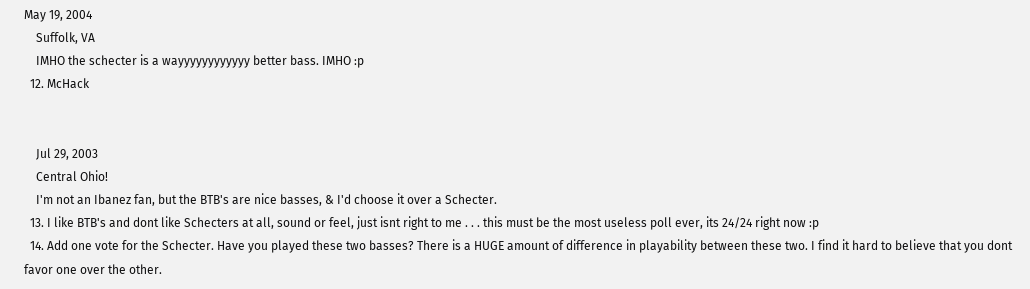May 19, 2004
    Suffolk, VA
    IMHO the schecter is a wayyyyyyyyyyyy better bass. IMHO :p
  12. McHack


    Jul 29, 2003
    Central Ohio!
    I'm not an Ibanez fan, but the BTB's are nice basses, & I'd choose it over a Schecter.
  13. I like BTB's and dont like Schecters at all, sound or feel, just isnt right to me . . . this must be the most useless poll ever, its 24/24 right now :p
  14. Add one vote for the Schecter. Have you played these two basses? There is a HUGE amount of difference in playability between these two. I find it hard to believe that you dont favor one over the other.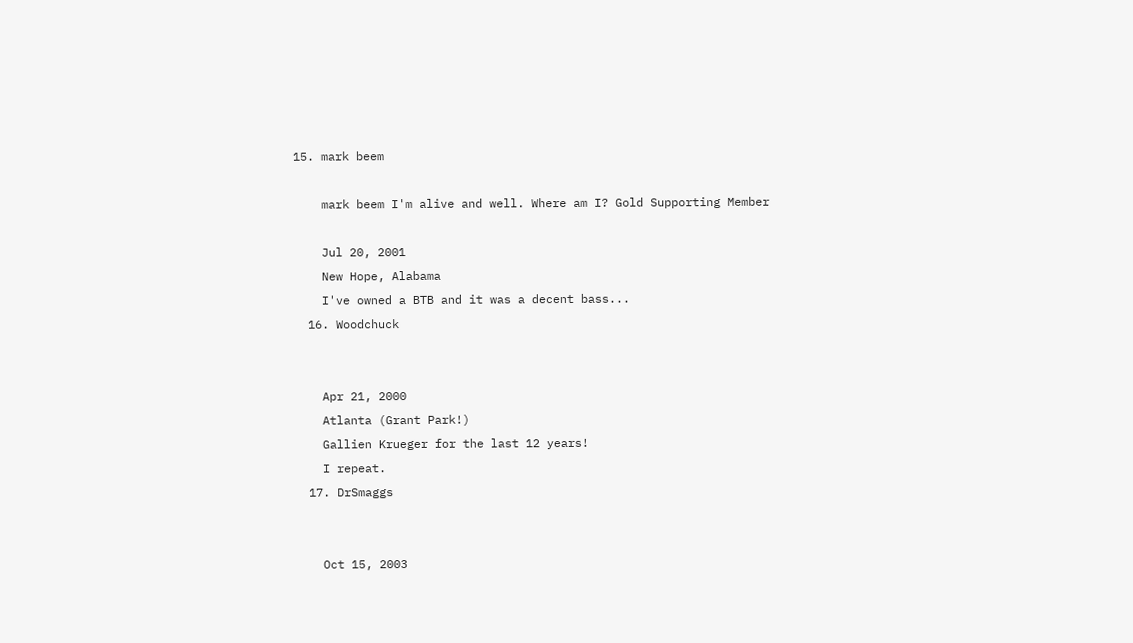15. mark beem

    mark beem I'm alive and well. Where am I? Gold Supporting Member

    Jul 20, 2001
    New Hope, Alabama
    I've owned a BTB and it was a decent bass...
  16. Woodchuck


    Apr 21, 2000
    Atlanta (Grant Park!)
    Gallien Krueger for the last 12 years!
    I repeat.
  17. DrSmaggs


    Oct 15, 2003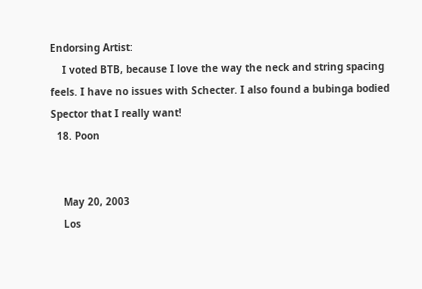Endorsing Artist:
    I voted BTB, because I love the way the neck and string spacing feels. I have no issues with Schecter. I also found a bubinga bodied Spector that I really want!
  18. Poon


    May 20, 2003
    Los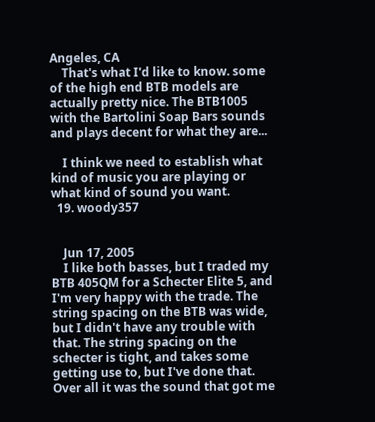Angeles, CA
    That's what I'd like to know. some of the high end BTB models are actually pretty nice. The BTB1005 with the Bartolini Soap Bars sounds and plays decent for what they are...

    I think we need to establish what kind of music you are playing or what kind of sound you want.
  19. woody357


    Jun 17, 2005
    I like both basses, but I traded my BTB 405QM for a Schecter Elite 5, and I'm very happy with the trade. The string spacing on the BTB was wide, but I didn't have any trouble with that. The string spacing on the schecter is tight, and takes some getting use to, but I've done that. Over all it was the sound that got me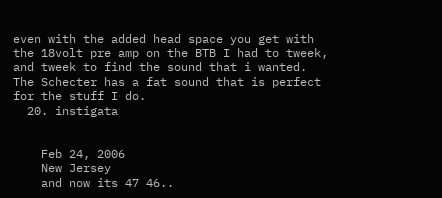even with the added head space you get with the 18volt pre amp on the BTB I had to tweek, and tweek to find the sound that i wanted. The Schecter has a fat sound that is perfect for the stuff I do.
  20. instigata


    Feb 24, 2006
    New Jersey
    and now its 47 46..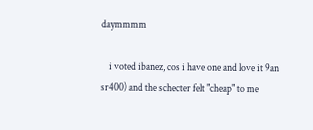daymmmm

    i voted ibanez, cos i have one and love it 9an sr400) and the schecter felt "cheap" to me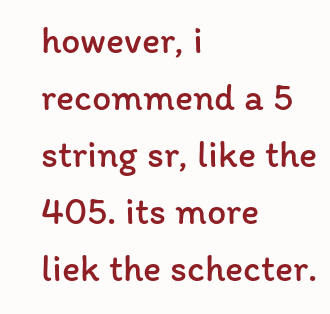however, i recommend a 5 string sr, like the 405. its more liek the schecter.